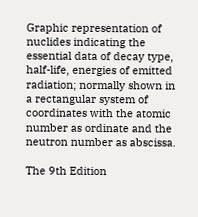Graphic representation of nuclides indicating the essential data of decay type, half-life, energies of emitted radiation; normally shown in a rectangular system of coordinates with the atomic number as ordinate and the neutron number as abscissa.

The 9th Edition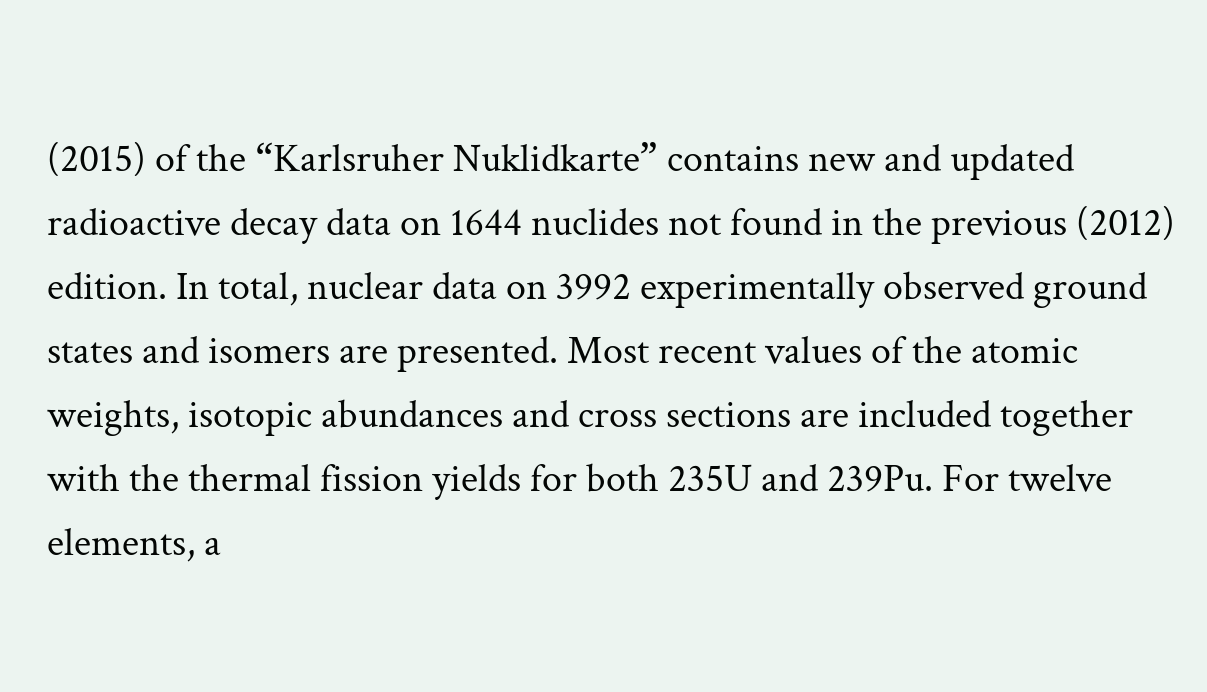(2015) of the “Karlsruher Nuklidkarte” contains new and updated radioactive decay data on 1644 nuclides not found in the previous (2012) edition. In total, nuclear data on 3992 experimentally observed ground states and isomers are presented. Most recent values of the atomic weights, isotopic abundances and cross sections are included together with the thermal fission yields for both 235U and 239Pu. For twelve elements, a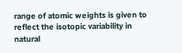range of atomic weights is given to reflect the isotopic variability in natural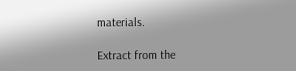materials.

Extract from the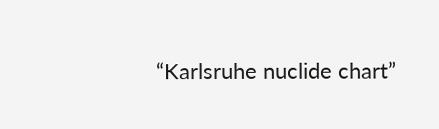“Karlsruhe nuclide chart”